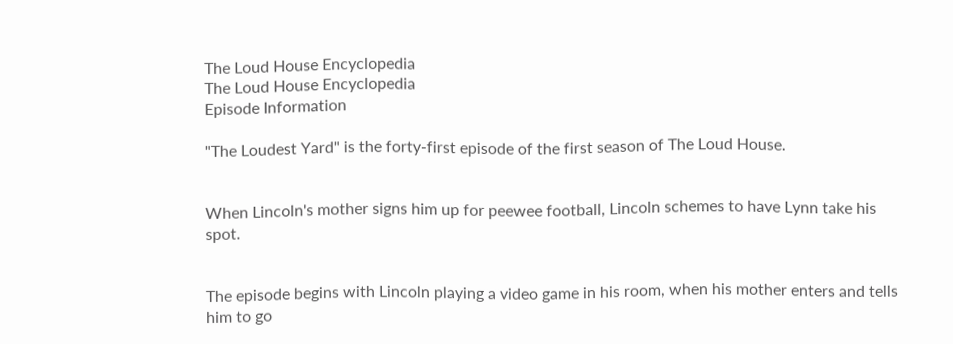The Loud House Encyclopedia
The Loud House Encyclopedia
Episode Information

"The Loudest Yard" is the forty-first episode of the first season of The Loud House.


When Lincoln's mother signs him up for peewee football, Lincoln schemes to have Lynn take his spot.


The episode begins with Lincoln playing a video game in his room, when his mother enters and tells him to go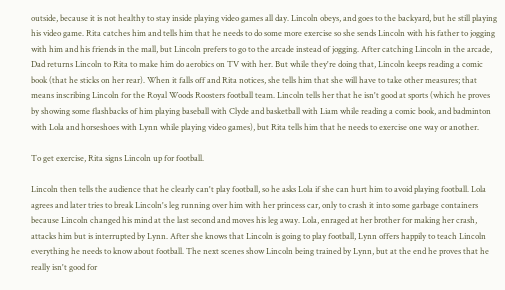outside, because it is not healthy to stay inside playing video games all day. Lincoln obeys, and goes to the backyard, but he still playing his video game. Rita catches him and tells him that he needs to do some more exercise so she sends Lincoln with his father to jogging with him and his friends in the mall, but Lincoln prefers to go to the arcade instead of jogging. After catching Lincoln in the arcade, Dad returns Lincoln to Rita to make him do aerobics on TV with her. But while they're doing that, Lincoln keeps reading a comic book (that he sticks on her rear). When it falls off and Rita notices, she tells him that she will have to take other measures; that means inscribing Lincoln for the Royal Woods Roosters football team. Lincoln tells her that he isn't good at sports (which he proves by showing some flashbacks of him playing baseball with Clyde and basketball with Liam while reading a comic book, and badminton with Lola and horseshoes with Lynn while playing video games), but Rita tells him that he needs to exercise one way or another.

To get exercise, Rita signs Lincoln up for football.

Lincoln then tells the audience that he clearly can't play football, so he asks Lola if she can hurt him to avoid playing football. Lola agrees and later tries to break Lincoln's leg running over him with her princess car, only to crash it into some garbage containers because Lincoln changed his mind at the last second and moves his leg away. Lola, enraged at her brother for making her crash, attacks him but is interrupted by Lynn. After she knows that Lincoln is going to play football, Lynn offers happily to teach Lincoln everything he needs to know about football. The next scenes show Lincoln being trained by Lynn, but at the end he proves that he really isn't good for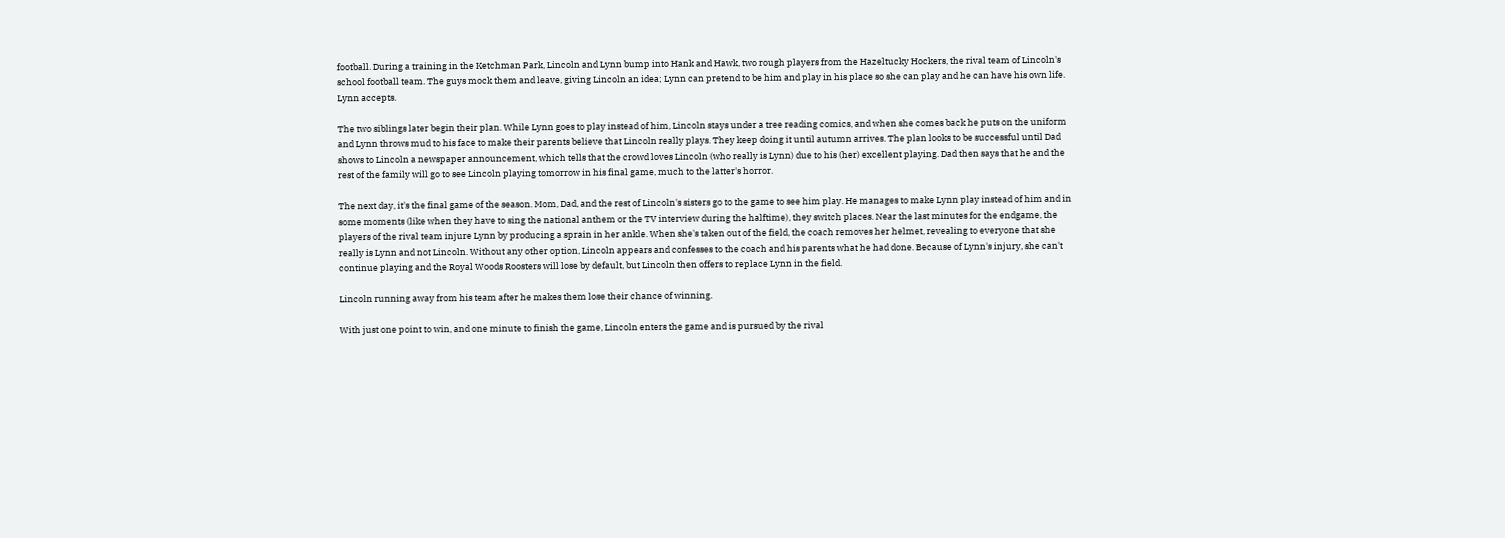football. During a training in the Ketchman Park, Lincoln and Lynn bump into Hank and Hawk, two rough players from the Hazeltucky Hockers, the rival team of Lincoln's school football team. The guys mock them and leave, giving Lincoln an idea; Lynn can pretend to be him and play in his place so she can play and he can have his own life. Lynn accepts.

The two siblings later begin their plan. While Lynn goes to play instead of him, Lincoln stays under a tree reading comics, and when she comes back he puts on the uniform and Lynn throws mud to his face to make their parents believe that Lincoln really plays. They keep doing it until autumn arrives. The plan looks to be successful until Dad shows to Lincoln a newspaper announcement, which tells that the crowd loves Lincoln (who really is Lynn) due to his (her) excellent playing. Dad then says that he and the rest of the family will go to see Lincoln playing tomorrow in his final game, much to the latter's horror.

The next day, it's the final game of the season. Mom, Dad, and the rest of Lincoln's sisters go to the game to see him play. He manages to make Lynn play instead of him and in some moments (like when they have to sing the national anthem or the TV interview during the halftime), they switch places. Near the last minutes for the endgame, the players of the rival team injure Lynn by producing a sprain in her ankle. When she's taken out of the field, the coach removes her helmet, revealing to everyone that she really is Lynn and not Lincoln. Without any other option, Lincoln appears and confesses to the coach and his parents what he had done. Because of Lynn's injury, she can't continue playing and the Royal Woods Roosters will lose by default, but Lincoln then offers to replace Lynn in the field.

Lincoln running away from his team after he makes them lose their chance of winning.

With just one point to win, and one minute to finish the game, Lincoln enters the game and is pursued by the rival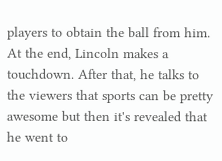players to obtain the ball from him. At the end, Lincoln makes a touchdown. After that, he talks to the viewers that sports can be pretty awesome but then it's revealed that he went to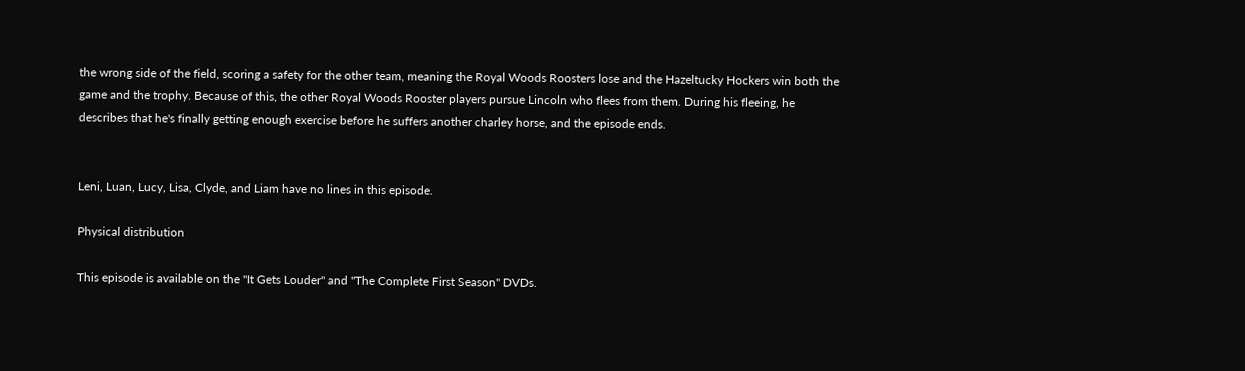the wrong side of the field, scoring a safety for the other team, meaning the Royal Woods Roosters lose and the Hazeltucky Hockers win both the game and the trophy. Because of this, the other Royal Woods Rooster players pursue Lincoln who flees from them. During his fleeing, he describes that he's finally getting enough exercise before he suffers another charley horse, and the episode ends.


Leni, Luan, Lucy, Lisa, Clyde, and Liam have no lines in this episode.

Physical distribution

This episode is available on the "It Gets Louder" and "The Complete First Season" DVDs.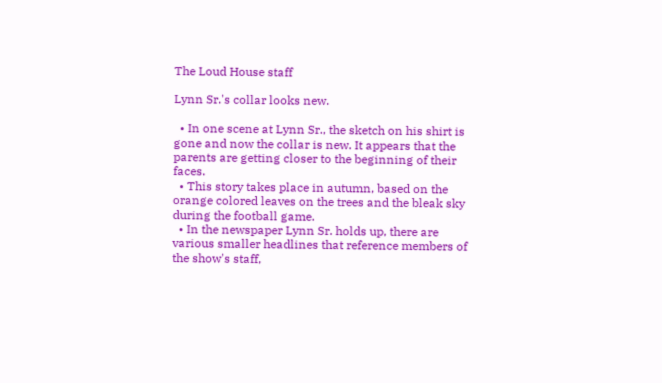The Loud House staff

Lynn Sr.'s collar looks new.

  • In one scene at Lynn Sr., the sketch on his shirt is gone and now the collar is new. It appears that the parents are getting closer to the beginning of their faces.
  • This story takes place in autumn, based on the orange colored leaves on the trees and the bleak sky during the football game.
  • In the newspaper Lynn Sr. holds up, there are various smaller headlines that reference members of the show's staff,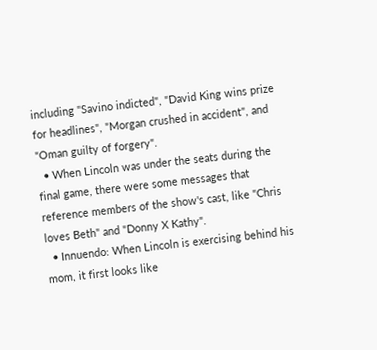including "Savino indicted", "David King wins prize for headlines", "Morgan crushed in accident", and "Oman guilty of forgery".
  • When Lincoln was under the seats during the final game, there were some messages that reference members of the show's cast, like "Chris loves Beth" and "Donny X Kathy".
  • Innuendo: When Lincoln is exercising behind his mom, it first looks like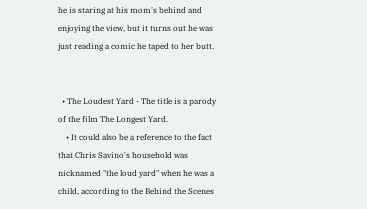he is staring at his mom's behind and enjoying the view, but it turns out he was just reading a comic he taped to her butt.


  • The Loudest Yard - The title is a parody of the film The Longest Yard.
    • It could also be a reference to the fact that Chris Savino's household was nicknamed "the loud yard" when he was a child, according to the Behind the Scenes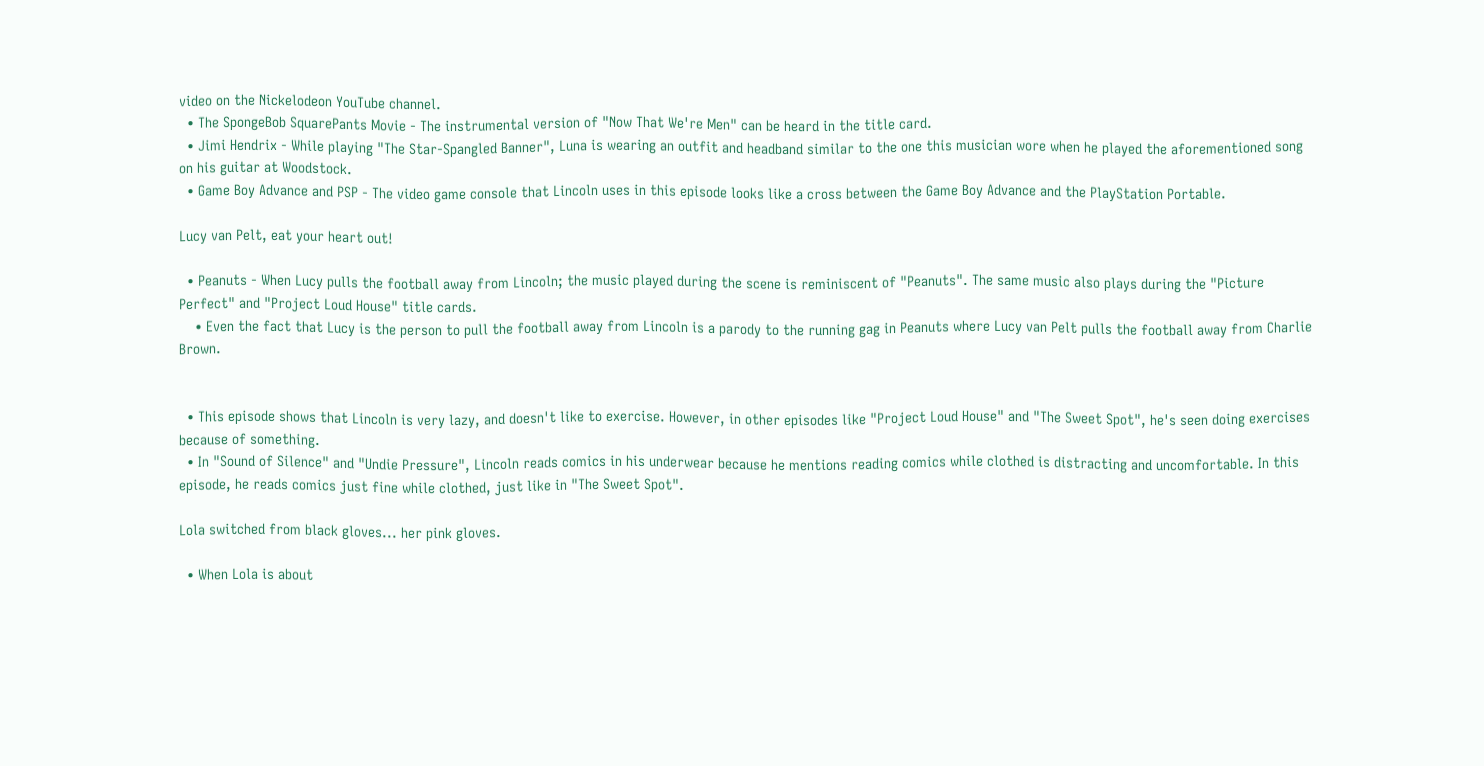video on the Nickelodeon YouTube channel.
  • The SpongeBob SquarePants Movie - The instrumental version of "Now That We're Men" can be heard in the title card.
  • Jimi Hendrix - While playing "The Star-Spangled Banner", Luna is wearing an outfit and headband similar to the one this musician wore when he played the aforementioned song on his guitar at Woodstock.
  • Game Boy Advance and PSP - The video game console that Lincoln uses in this episode looks like a cross between the Game Boy Advance and the PlayStation Portable.

Lucy van Pelt, eat your heart out!

  • Peanuts - When Lucy pulls the football away from Lincoln; the music played during the scene is reminiscent of "Peanuts". The same music also plays during the "Picture Perfect" and "Project Loud House" title cards.
    • Even the fact that Lucy is the person to pull the football away from Lincoln is a parody to the running gag in Peanuts where Lucy van Pelt pulls the football away from Charlie Brown.


  • This episode shows that Lincoln is very lazy, and doesn't like to exercise. However, in other episodes like "Project Loud House" and "The Sweet Spot", he's seen doing exercises because of something.
  • In "Sound of Silence" and "Undie Pressure", Lincoln reads comics in his underwear because he mentions reading comics while clothed is distracting and uncomfortable. In this episode, he reads comics just fine while clothed, just like in "The Sweet Spot".

Lola switched from black gloves... her pink gloves.

  • When Lola is about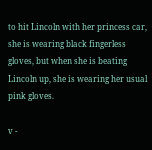to hit Lincoln with her princess car, she is wearing black fingerless gloves, but when she is beating Lincoln up, she is wearing her usual pink gloves.

v -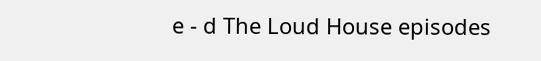e - d The Loud House episodes